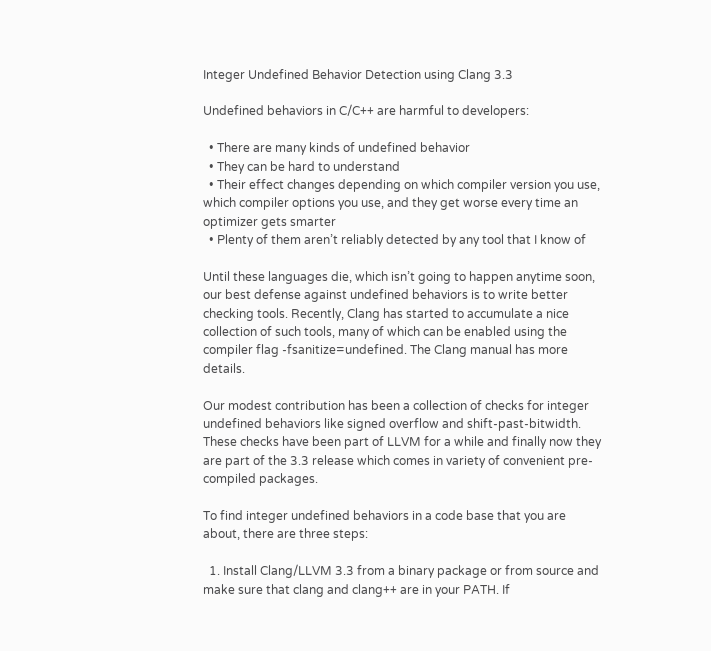Integer Undefined Behavior Detection using Clang 3.3

Undefined behaviors in C/C++ are harmful to developers:

  • There are many kinds of undefined behavior
  • They can be hard to understand
  • Their effect changes depending on which compiler version you use, which compiler options you use, and they get worse every time an optimizer gets smarter
  • Plenty of them aren’t reliably detected by any tool that I know of

Until these languages die, which isn’t going to happen anytime soon, our best defense against undefined behaviors is to write better checking tools. Recently, Clang has started to accumulate a nice collection of such tools, many of which can be enabled using the compiler flag -fsanitize=undefined. The Clang manual has more details.

Our modest contribution has been a collection of checks for integer undefined behaviors like signed overflow and shift-past-bitwidth. These checks have been part of LLVM for a while and finally now they are part of the 3.3 release which comes in variety of convenient pre-compiled packages.

To find integer undefined behaviors in a code base that you are about, there are three steps:

  1. Install Clang/LLVM 3.3 from a binary package or from source and make sure that clang and clang++ are in your PATH. If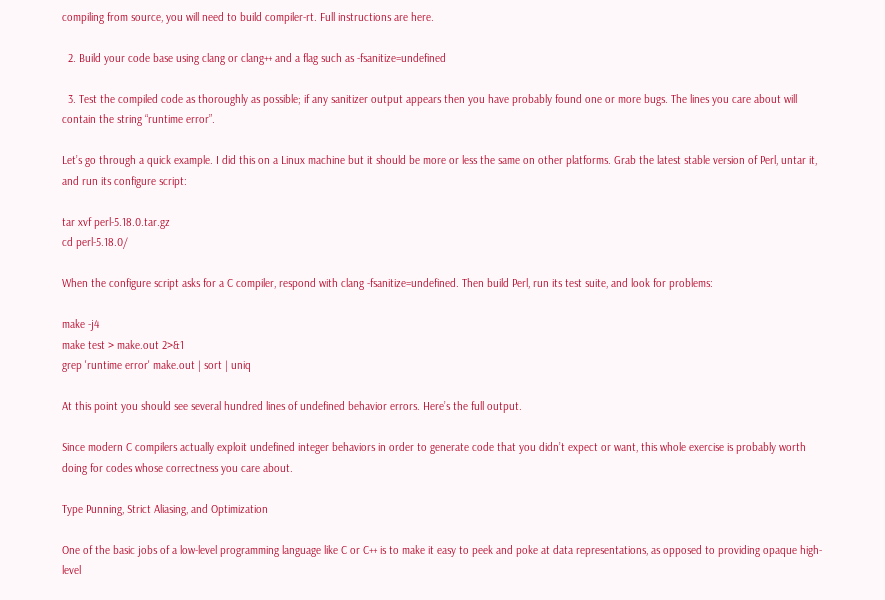compiling from source, you will need to build compiler-rt. Full instructions are here.

  2. Build your code base using clang or clang++ and a flag such as -fsanitize=undefined

  3. Test the compiled code as thoroughly as possible; if any sanitizer output appears then you have probably found one or more bugs. The lines you care about will contain the string “runtime error”.

Let’s go through a quick example. I did this on a Linux machine but it should be more or less the same on other platforms. Grab the latest stable version of Perl, untar it, and run its configure script:

tar xvf perl-5.18.0.tar.gz
cd perl-5.18.0/

When the configure script asks for a C compiler, respond with clang -fsanitize=undefined. Then build Perl, run its test suite, and look for problems:

make -j4
make test > make.out 2>&1
grep 'runtime error' make.out | sort | uniq

At this point you should see several hundred lines of undefined behavior errors. Here’s the full output.

Since modern C compilers actually exploit undefined integer behaviors in order to generate code that you didn’t expect or want, this whole exercise is probably worth doing for codes whose correctness you care about.

Type Punning, Strict Aliasing, and Optimization

One of the basic jobs of a low-level programming language like C or C++ is to make it easy to peek and poke at data representations, as opposed to providing opaque high-level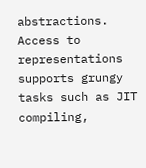abstractions. Access to representations supports grungy tasks such as JIT compiling,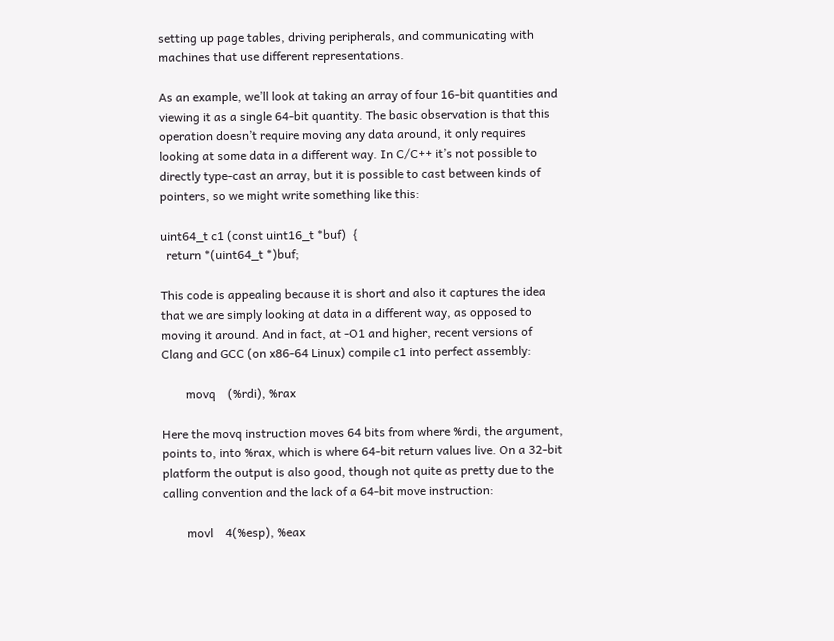setting up page tables, driving peripherals, and communicating with machines that use different representations.

As an example, we’ll look at taking an array of four 16-bit quantities and viewing it as a single 64-bit quantity. The basic observation is that this operation doesn’t require moving any data around, it only requires looking at some data in a different way. In C/C++ it’s not possible to directly type-cast an array, but it is possible to cast between kinds of pointers, so we might write something like this:

uint64_t c1 (const uint16_t *buf)  {
  return *(uint64_t *)buf;

This code is appealing because it is short and also it captures the idea that we are simply looking at data in a different way, as opposed to moving it around. And in fact, at -O1 and higher, recent versions of Clang and GCC (on x86-64 Linux) compile c1 into perfect assembly:

        movq    (%rdi), %rax

Here the movq instruction moves 64 bits from where %rdi, the argument, points to, into %rax, which is where 64-bit return values live. On a 32-bit platform the output is also good, though not quite as pretty due to the calling convention and the lack of a 64-bit move instruction:

        movl    4(%esp), %eax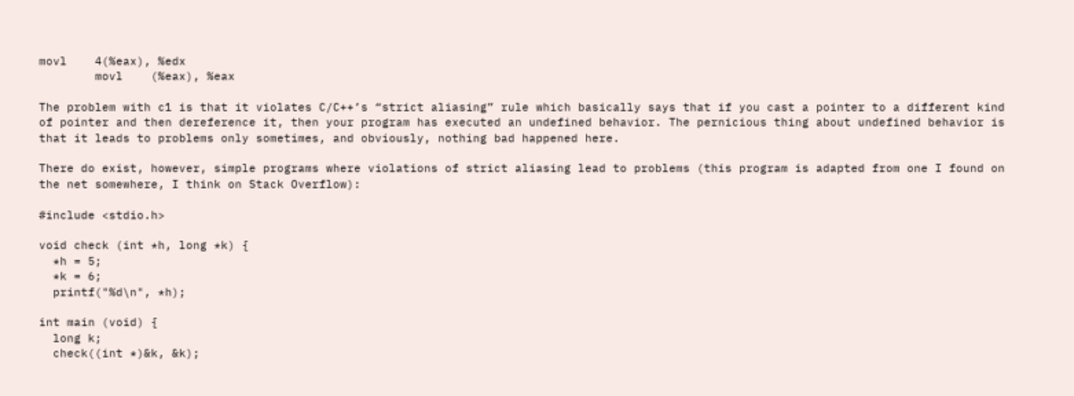movl    4(%eax), %edx
        movl    (%eax), %eax

The problem with c1 is that it violates C/C++’s “strict aliasing” rule which basically says that if you cast a pointer to a different kind of pointer and then dereference it, then your program has executed an undefined behavior. The pernicious thing about undefined behavior is that it leads to problems only sometimes, and obviously, nothing bad happened here.

There do exist, however, simple programs where violations of strict aliasing lead to problems (this program is adapted from one I found on the net somewhere, I think on Stack Overflow):

#include <stdio.h>

void check (int *h, long *k) {
  *h = 5;
  *k = 6;
  printf("%d\n", *h);

int main (void) {
  long k;
  check((int *)&k, &k);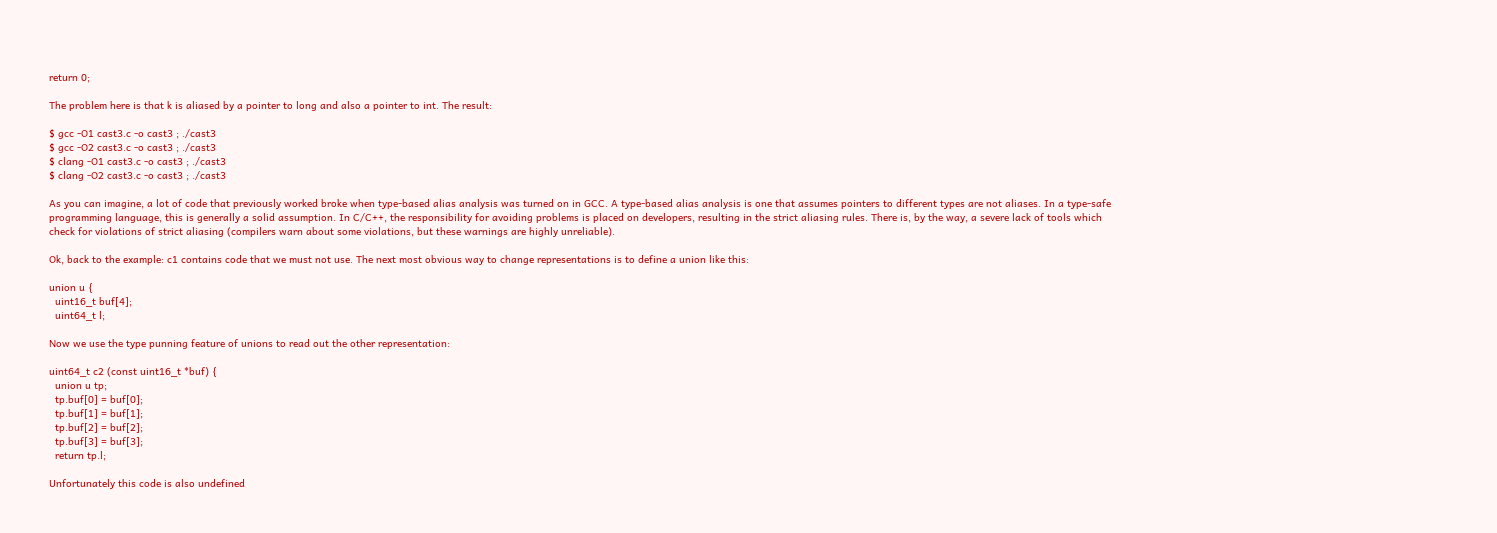return 0;

The problem here is that k is aliased by a pointer to long and also a pointer to int. The result:

$ gcc -O1 cast3.c -o cast3 ; ./cast3
$ gcc -O2 cast3.c -o cast3 ; ./cast3
$ clang -O1 cast3.c -o cast3 ; ./cast3
$ clang -O2 cast3.c -o cast3 ; ./cast3

As you can imagine, a lot of code that previously worked broke when type-based alias analysis was turned on in GCC. A type-based alias analysis is one that assumes pointers to different types are not aliases. In a type-safe programming language, this is generally a solid assumption. In C/C++, the responsibility for avoiding problems is placed on developers, resulting in the strict aliasing rules. There is, by the way, a severe lack of tools which check for violations of strict aliasing (compilers warn about some violations, but these warnings are highly unreliable).

Ok, back to the example: c1 contains code that we must not use. The next most obvious way to change representations is to define a union like this:

union u {
  uint16_t buf[4];
  uint64_t l;

Now we use the type punning feature of unions to read out the other representation:

uint64_t c2 (const uint16_t *buf) {
  union u tp;
  tp.buf[0] = buf[0];
  tp.buf[1] = buf[1];
  tp.buf[2] = buf[2];
  tp.buf[3] = buf[3];
  return tp.l;

Unfortunately this code is also undefined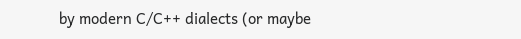by modern C/C++ dialects (or maybe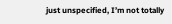just unspecified, I’m not totally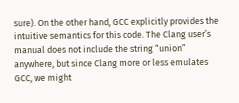sure). On the other hand, GCC explicitly provides the intuitive semantics for this code. The Clang user’s manual does not include the string “union” anywhere, but since Clang more or less emulates GCC, we might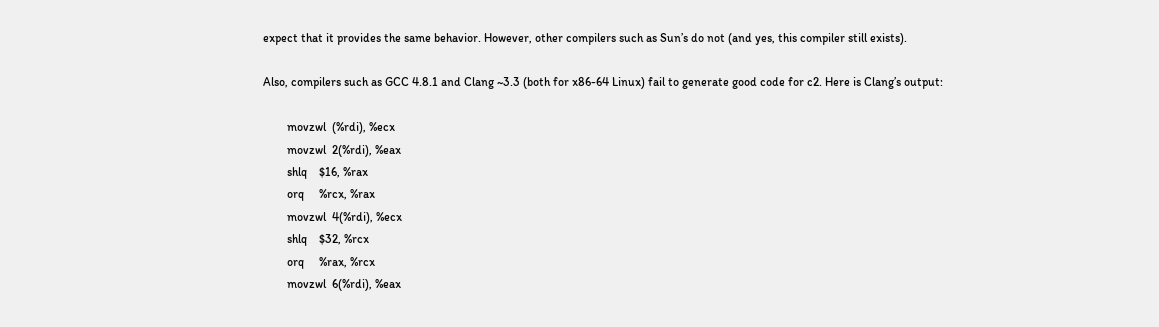expect that it provides the same behavior. However, other compilers such as Sun’s do not (and yes, this compiler still exists).

Also, compilers such as GCC 4.8.1 and Clang ~3.3 (both for x86-64 Linux) fail to generate good code for c2. Here is Clang’s output:

        movzwl  (%rdi), %ecx
        movzwl  2(%rdi), %eax
        shlq    $16, %rax
        orq     %rcx, %rax
        movzwl  4(%rdi), %ecx
        shlq    $32, %rcx
        orq     %rax, %rcx
        movzwl  6(%rdi), %eax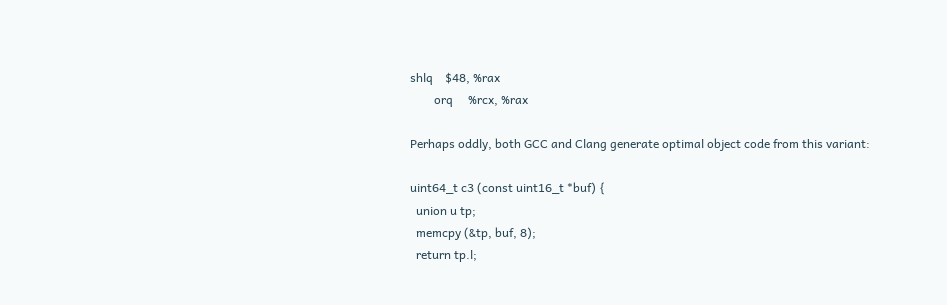shlq    $48, %rax
        orq     %rcx, %rax

Perhaps oddly, both GCC and Clang generate optimal object code from this variant:

uint64_t c3 (const uint16_t *buf) {
  union u tp;
  memcpy (&tp, buf, 8);
  return tp.l;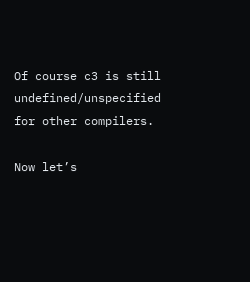Of course c3 is still undefined/unspecified for other compilers.

Now let’s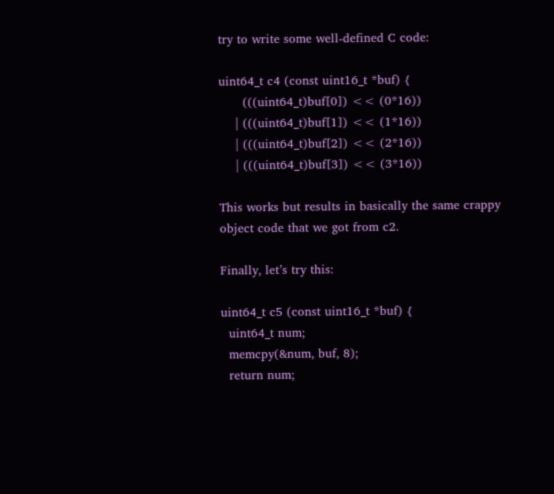try to write some well-defined C code:

uint64_t c4 (const uint16_t *buf) {
      (((uint64_t)buf[0]) << (0*16))
    | (((uint64_t)buf[1]) << (1*16))
    | (((uint64_t)buf[2]) << (2*16))
    | (((uint64_t)buf[3]) << (3*16))

This works but results in basically the same crappy object code that we got from c2.

Finally, let’s try this:

uint64_t c5 (const uint16_t *buf) {
  uint64_t num;
  memcpy(&num, buf, 8);
  return num;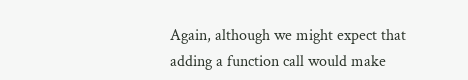Again, although we might expect that adding a function call would make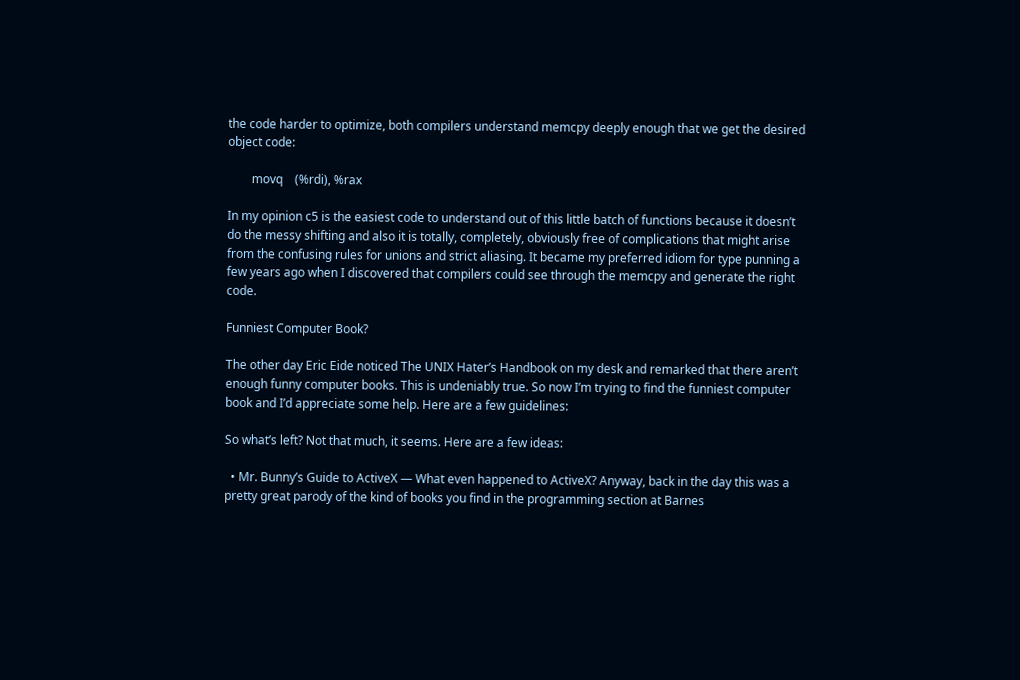the code harder to optimize, both compilers understand memcpy deeply enough that we get the desired object code:

        movq    (%rdi), %rax

In my opinion c5 is the easiest code to understand out of this little batch of functions because it doesn’t do the messy shifting and also it is totally, completely, obviously free of complications that might arise from the confusing rules for unions and strict aliasing. It became my preferred idiom for type punning a few years ago when I discovered that compilers could see through the memcpy and generate the right code.

Funniest Computer Book?

The other day Eric Eide noticed The UNIX Hater’s Handbook on my desk and remarked that there aren’t enough funny computer books. This is undeniably true. So now I’m trying to find the funniest computer book and I’d appreciate some help. Here are a few guidelines:

So what’s left? Not that much, it seems. Here are a few ideas:

  • Mr. Bunny’s Guide to ActiveX — What even happened to ActiveX? Anyway, back in the day this was a pretty great parody of the kind of books you find in the programming section at Barnes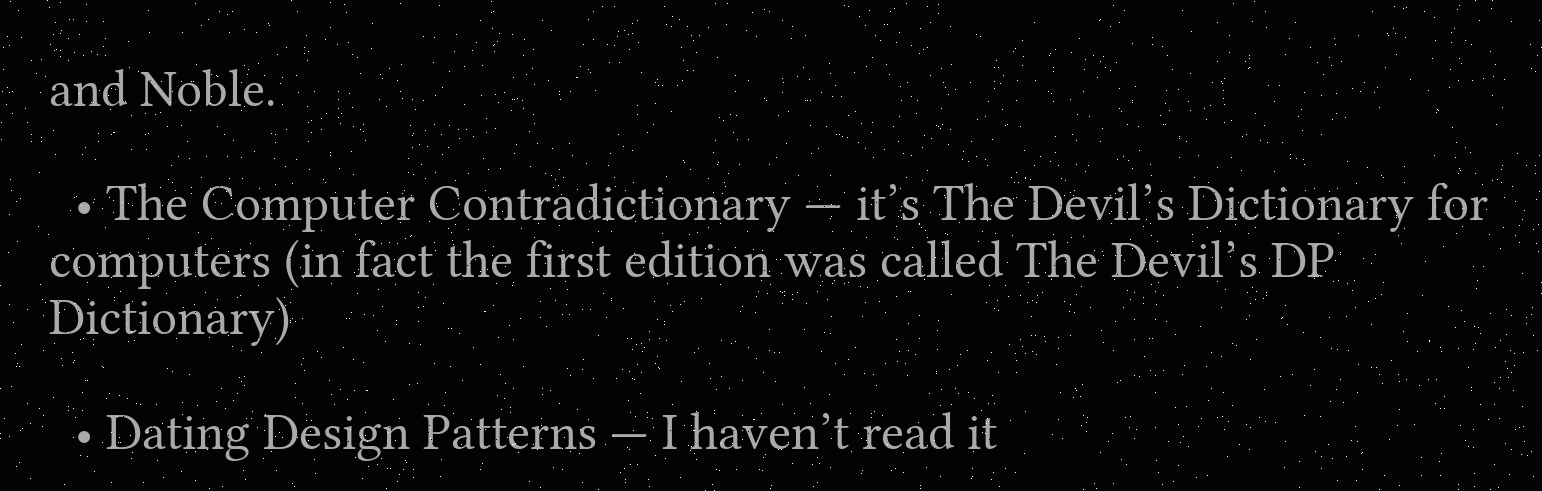and Noble.

  • The Computer Contradictionary — it’s The Devil’s Dictionary for computers (in fact the first edition was called The Devil’s DP Dictionary)

  • Dating Design Patterns — I haven’t read it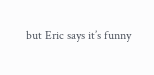but Eric says it’s funny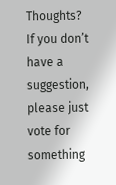Thoughts? If you don’t have a suggestion, please just vote for something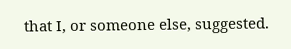that I, or someone else, suggested.